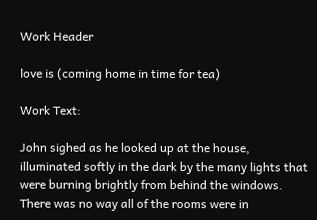Work Header

love is (coming home in time for tea)

Work Text:

John sighed as he looked up at the house, illuminated softly in the dark by the many lights that were burning brightly from behind the windows. There was no way all of the rooms were in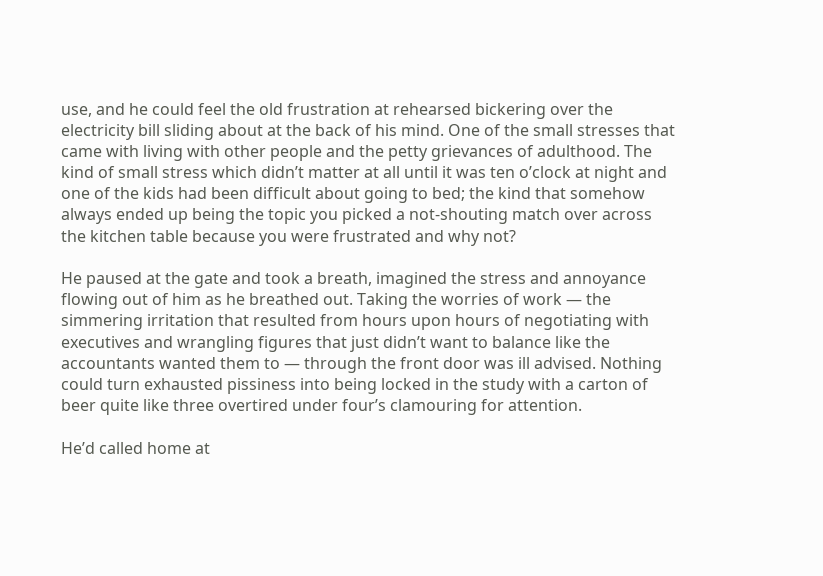use, and he could feel the old frustration at rehearsed bickering over the electricity bill sliding about at the back of his mind. One of the small stresses that came with living with other people and the petty grievances of adulthood. The kind of small stress which didn’t matter at all until it was ten o’clock at night and one of the kids had been difficult about going to bed; the kind that somehow always ended up being the topic you picked a not-shouting match over across the kitchen table because you were frustrated and why not?

He paused at the gate and took a breath, imagined the stress and annoyance flowing out of him as he breathed out. Taking the worries of work — the simmering irritation that resulted from hours upon hours of negotiating with executives and wrangling figures that just didn’t want to balance like the accountants wanted them to — through the front door was ill advised. Nothing could turn exhausted pissiness into being locked in the study with a carton of beer quite like three overtired under four’s clamouring for attention.

He’d called home at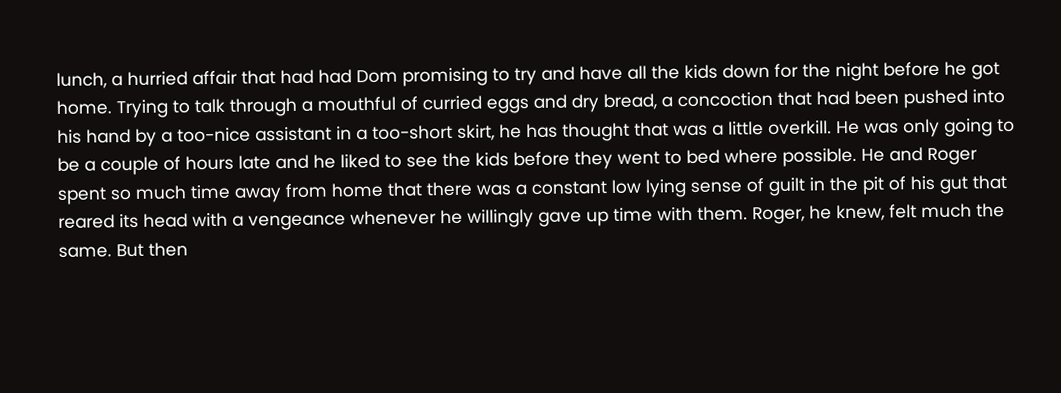lunch, a hurried affair that had had Dom promising to try and have all the kids down for the night before he got home. Trying to talk through a mouthful of curried eggs and dry bread, a concoction that had been pushed into his hand by a too-nice assistant in a too-short skirt, he has thought that was a little overkill. He was only going to be a couple of hours late and he liked to see the kids before they went to bed where possible. He and Roger spent so much time away from home that there was a constant low lying sense of guilt in the pit of his gut that reared its head with a vengeance whenever he willingly gave up time with them. Roger, he knew, felt much the same. But then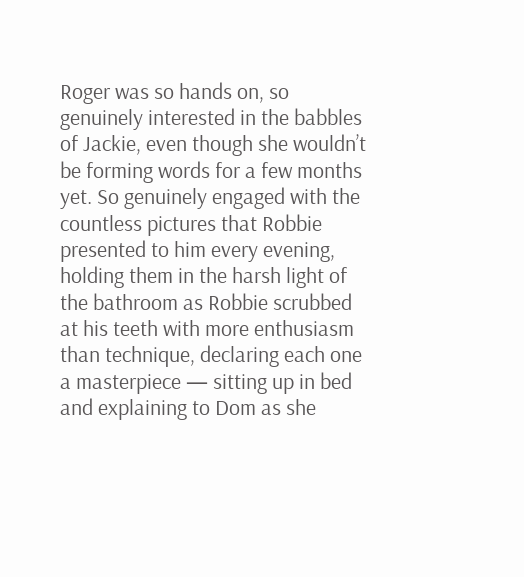Roger was so hands on, so genuinely interested in the babbles of Jackie, even though she wouldn’t be forming words for a few months yet. So genuinely engaged with the countless pictures that Robbie presented to him every evening, holding them in the harsh light of the bathroom as Robbie scrubbed at his teeth with more enthusiasm than technique, declaring each one a masterpiece — sitting up in bed and explaining to Dom as she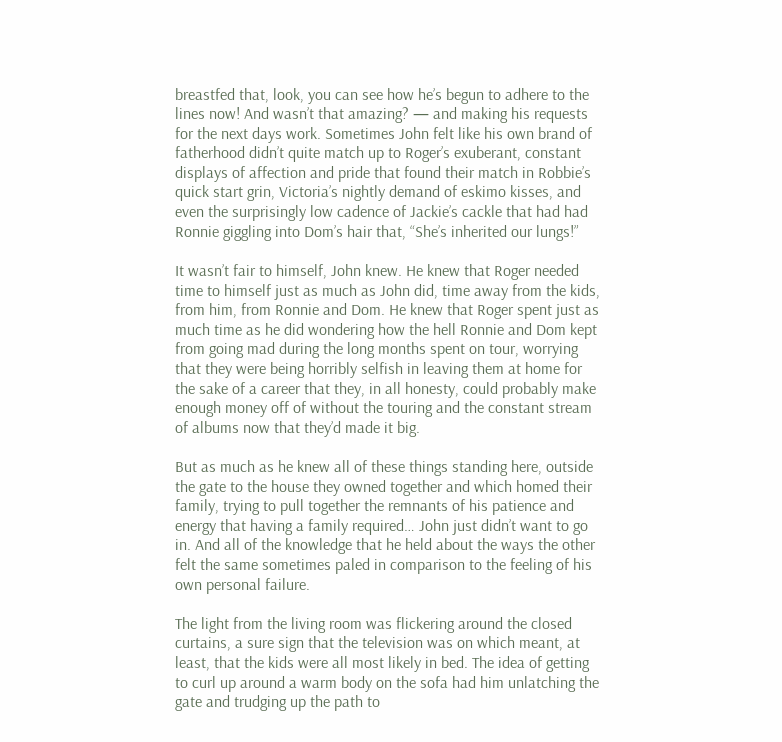breastfed that, look, you can see how he’s begun to adhere to the lines now! And wasn’t that amazing? — and making his requests for the next days work. Sometimes John felt like his own brand of fatherhood didn’t quite match up to Roger’s exuberant, constant displays of affection and pride that found their match in Robbie’s quick start grin, Victoria’s nightly demand of eskimo kisses, and even the surprisingly low cadence of Jackie’s cackle that had had Ronnie giggling into Dom’s hair that, “She’s inherited our lungs!”

It wasn’t fair to himself, John knew. He knew that Roger needed time to himself just as much as John did, time away from the kids, from him, from Ronnie and Dom. He knew that Roger spent just as much time as he did wondering how the hell Ronnie and Dom kept from going mad during the long months spent on tour, worrying that they were being horribly selfish in leaving them at home for the sake of a career that they, in all honesty, could probably make enough money off of without the touring and the constant stream of albums now that they’d made it big.

But as much as he knew all of these things standing here, outside the gate to the house they owned together and which homed their family, trying to pull together the remnants of his patience and energy that having a family required… John just didn’t want to go in. And all of the knowledge that he held about the ways the other felt the same sometimes paled in comparison to the feeling of his own personal failure.

The light from the living room was flickering around the closed curtains, a sure sign that the television was on which meant, at least, that the kids were all most likely in bed. The idea of getting to curl up around a warm body on the sofa had him unlatching the gate and trudging up the path to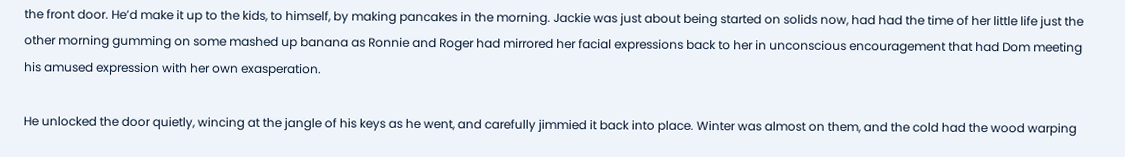the front door. He’d make it up to the kids, to himself, by making pancakes in the morning. Jackie was just about being started on solids now, had had the time of her little life just the other morning gumming on some mashed up banana as Ronnie and Roger had mirrored her facial expressions back to her in unconscious encouragement that had Dom meeting his amused expression with her own exasperation.

He unlocked the door quietly, wincing at the jangle of his keys as he went, and carefully jimmied it back into place. Winter was almost on them, and the cold had the wood warping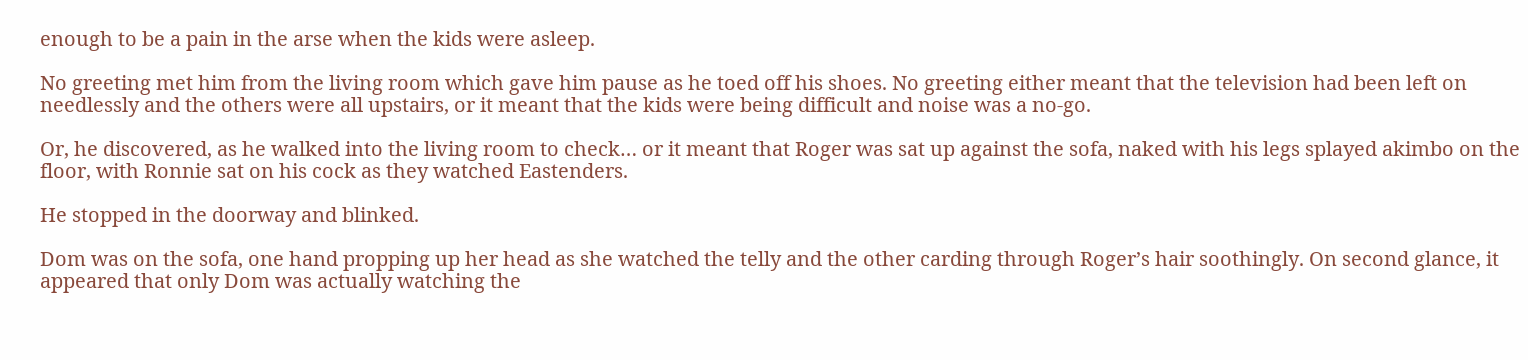enough to be a pain in the arse when the kids were asleep.

No greeting met him from the living room which gave him pause as he toed off his shoes. No greeting either meant that the television had been left on needlessly and the others were all upstairs, or it meant that the kids were being difficult and noise was a no-go.

Or, he discovered, as he walked into the living room to check… or it meant that Roger was sat up against the sofa, naked with his legs splayed akimbo on the floor, with Ronnie sat on his cock as they watched Eastenders.

He stopped in the doorway and blinked.

Dom was on the sofa, one hand propping up her head as she watched the telly and the other carding through Roger’s hair soothingly. On second glance, it appeared that only Dom was actually watching the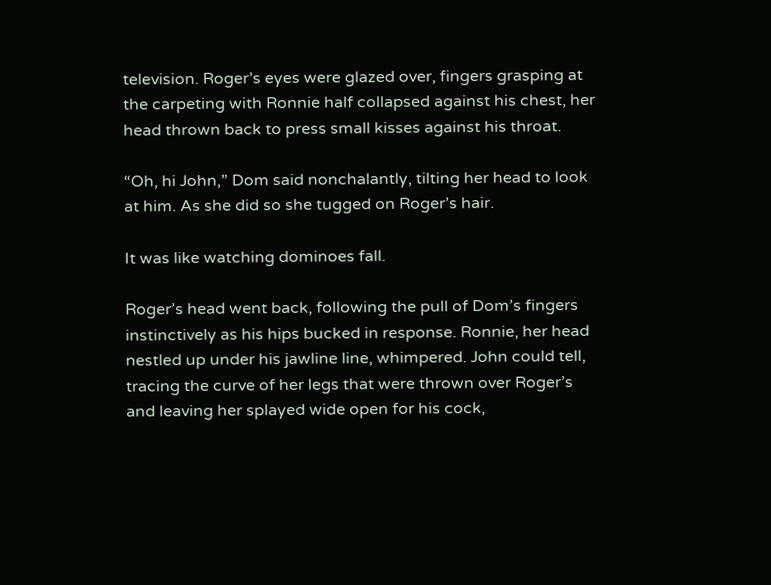television. Roger’s eyes were glazed over, fingers grasping at the carpeting with Ronnie half collapsed against his chest, her head thrown back to press small kisses against his throat.

“Oh, hi John,” Dom said nonchalantly, tilting her head to look at him. As she did so she tugged on Roger’s hair.

It was like watching dominoes fall.

Roger’s head went back, following the pull of Dom’s fingers instinctively as his hips bucked in response. Ronnie, her head nestled up under his jawline line, whimpered. John could tell, tracing the curve of her legs that were thrown over Roger’s and leaving her splayed wide open for his cock,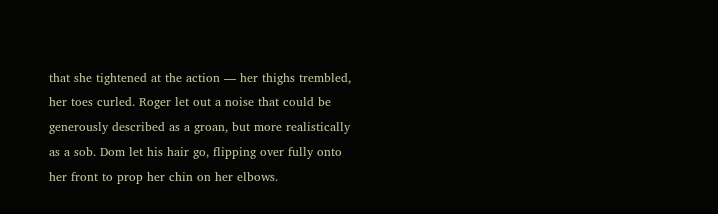that she tightened at the action — her thighs trembled, her toes curled. Roger let out a noise that could be generously described as a groan, but more realistically as a sob. Dom let his hair go, flipping over fully onto her front to prop her chin on her elbows.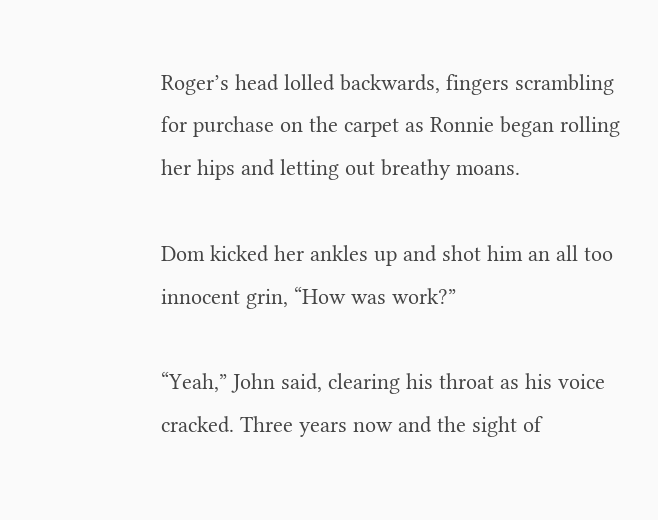Roger’s head lolled backwards, fingers scrambling for purchase on the carpet as Ronnie began rolling her hips and letting out breathy moans.

Dom kicked her ankles up and shot him an all too innocent grin, “How was work?”

“Yeah,” John said, clearing his throat as his voice cracked. Three years now and the sight of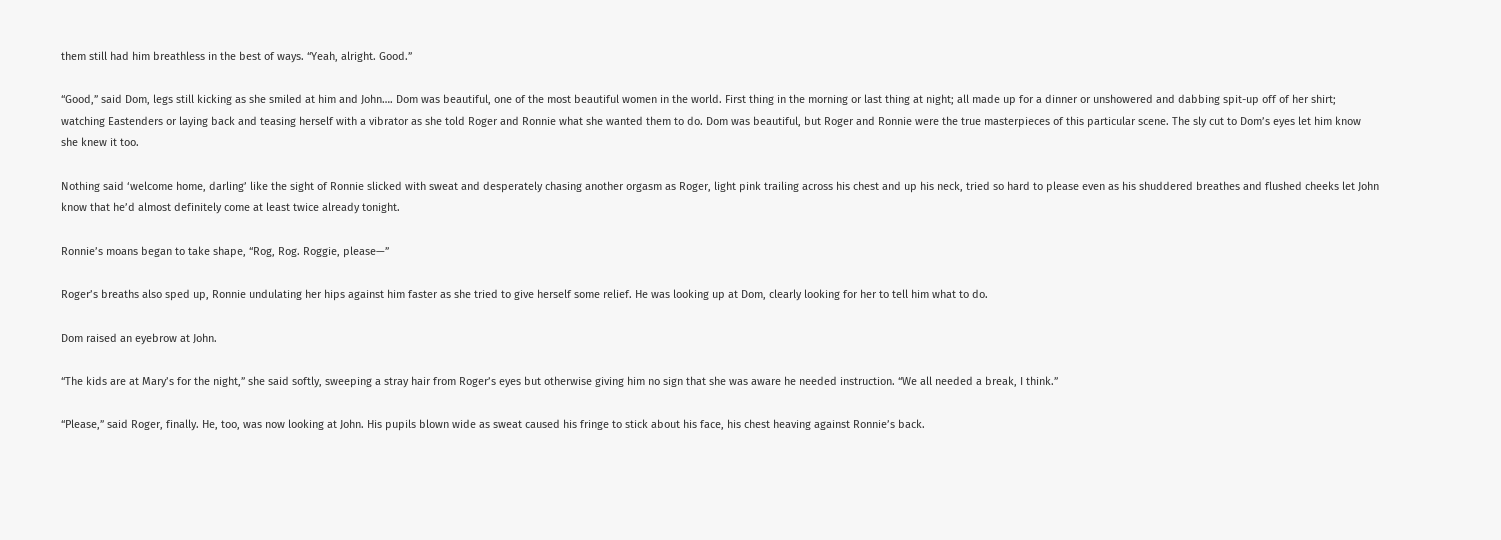them still had him breathless in the best of ways. “Yeah, alright. Good.”

“Good,” said Dom, legs still kicking as she smiled at him and John…. Dom was beautiful, one of the most beautiful women in the world. First thing in the morning or last thing at night; all made up for a dinner or unshowered and dabbing spit-up off of her shirt; watching Eastenders or laying back and teasing herself with a vibrator as she told Roger and Ronnie what she wanted them to do. Dom was beautiful, but Roger and Ronnie were the true masterpieces of this particular scene. The sly cut to Dom’s eyes let him know she knew it too.

Nothing said ‘welcome home, darling’ like the sight of Ronnie slicked with sweat and desperately chasing another orgasm as Roger, light pink trailing across his chest and up his neck, tried so hard to please even as his shuddered breathes and flushed cheeks let John know that he’d almost definitely come at least twice already tonight.

Ronnie’s moans began to take shape, “Rog, Rog. Roggie, please—”

Roger’s breaths also sped up, Ronnie undulating her hips against him faster as she tried to give herself some relief. He was looking up at Dom, clearly looking for her to tell him what to do.

Dom raised an eyebrow at John.

“The kids are at Mary’s for the night,” she said softly, sweeping a stray hair from Roger’s eyes but otherwise giving him no sign that she was aware he needed instruction. “We all needed a break, I think.”

“Please,” said Roger, finally. He, too, was now looking at John. His pupils blown wide as sweat caused his fringe to stick about his face, his chest heaving against Ronnie’s back.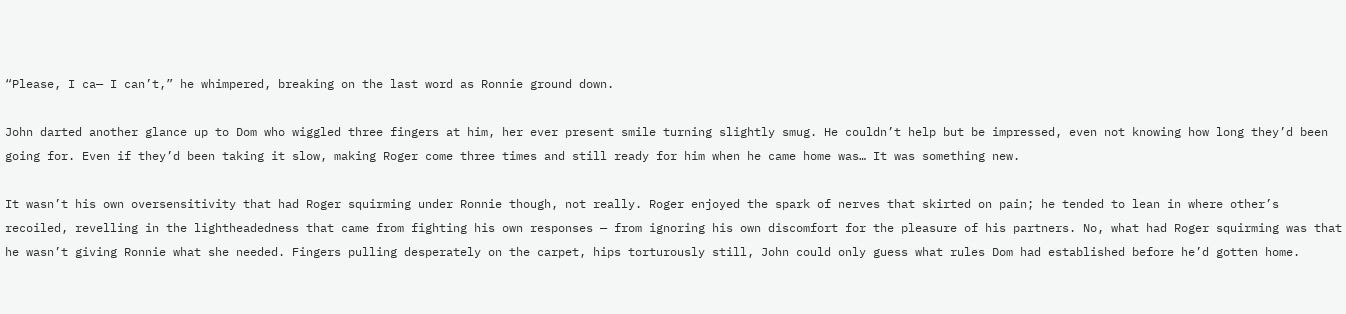“Please, I ca— I can’t,” he whimpered, breaking on the last word as Ronnie ground down.

John darted another glance up to Dom who wiggled three fingers at him, her ever present smile turning slightly smug. He couldn’t help but be impressed, even not knowing how long they’d been going for. Even if they’d been taking it slow, making Roger come three times and still ready for him when he came home was… It was something new.

It wasn’t his own oversensitivity that had Roger squirming under Ronnie though, not really. Roger enjoyed the spark of nerves that skirted on pain; he tended to lean in where other’s recoiled, revelling in the lightheadedness that came from fighting his own responses — from ignoring his own discomfort for the pleasure of his partners. No, what had Roger squirming was that he wasn’t giving Ronnie what she needed. Fingers pulling desperately on the carpet, hips torturously still, John could only guess what rules Dom had established before he’d gotten home.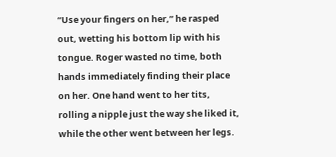“Use your fingers on her,” he rasped out, wetting his bottom lip with his tongue. Roger wasted no time, both hands immediately finding their place on her. One hand went to her tits, rolling a nipple just the way she liked it, while the other went between her legs.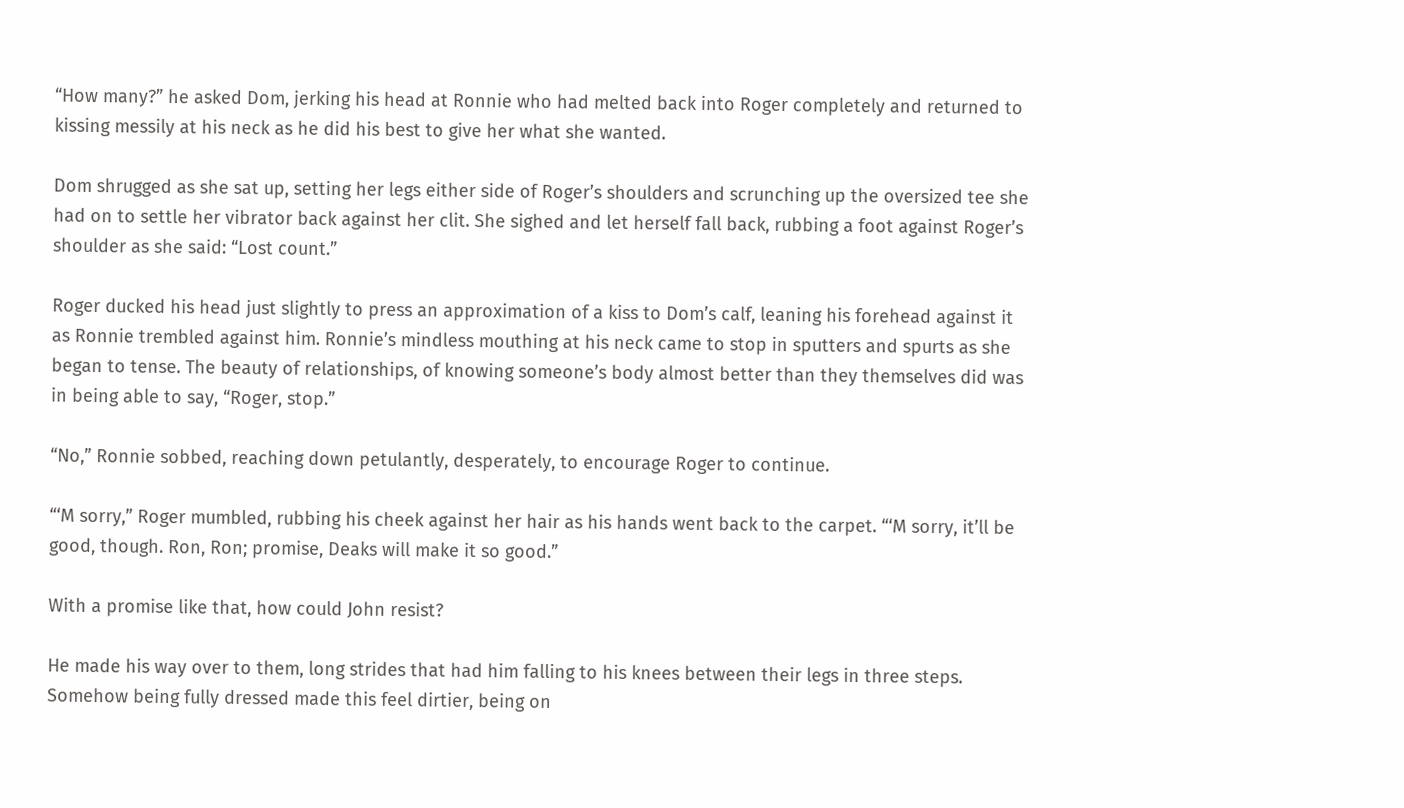“How many?” he asked Dom, jerking his head at Ronnie who had melted back into Roger completely and returned to kissing messily at his neck as he did his best to give her what she wanted.

Dom shrugged as she sat up, setting her legs either side of Roger’s shoulders and scrunching up the oversized tee she had on to settle her vibrator back against her clit. She sighed and let herself fall back, rubbing a foot against Roger’s shoulder as she said: “Lost count.”

Roger ducked his head just slightly to press an approximation of a kiss to Dom’s calf, leaning his forehead against it as Ronnie trembled against him. Ronnie’s mindless mouthing at his neck came to stop in sputters and spurts as she began to tense. The beauty of relationships, of knowing someone’s body almost better than they themselves did was in being able to say, “Roger, stop.”

“No,” Ronnie sobbed, reaching down petulantly, desperately, to encourage Roger to continue.

“‘M sorry,” Roger mumbled, rubbing his cheek against her hair as his hands went back to the carpet. “‘M sorry, it’ll be good, though. Ron, Ron; promise, Deaks will make it so good.”

With a promise like that, how could John resist?

He made his way over to them, long strides that had him falling to his knees between their legs in three steps. Somehow being fully dressed made this feel dirtier, being on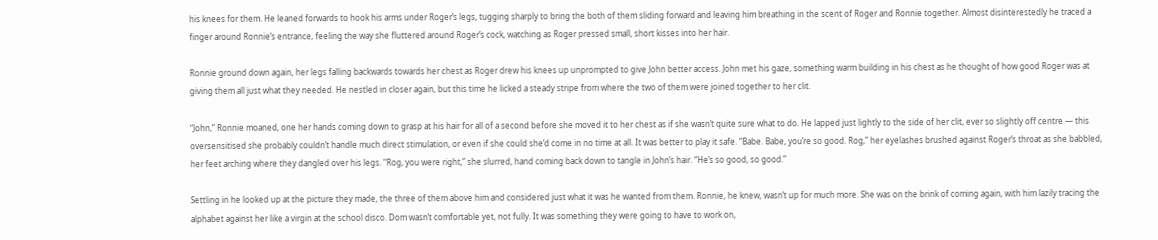his knees for them. He leaned forwards to hook his arms under Roger’s legs, tugging sharply to bring the both of them sliding forward and leaving him breathing in the scent of Roger and Ronnie together. Almost disinterestedly he traced a finger around Ronnie’s entrance, feeling the way she fluttered around Roger’s cock, watching as Roger pressed small, short kisses into her hair.

Ronnie ground down again, her legs falling backwards towards her chest as Roger drew his knees up unprompted to give John better access. John met his gaze, something warm building in his chest as he thought of how good Roger was at giving them all just what they needed. He nestled in closer again, but this time he licked a steady stripe from where the two of them were joined together to her clit.

“John,” Ronnie moaned, one her hands coming down to grasp at his hair for all of a second before she moved it to her chest as if she wasn’t quite sure what to do. He lapped just lightly to the side of her clit, ever so slightly off centre — this oversensitised she probably couldn’t handle much direct stimulation, or even if she could she’d come in no time at all. It was better to play it safe. “Babe. Babe, you’re so good. Rog,” her eyelashes brushed against Roger’s throat as she babbled, her feet arching where they dangled over his legs. “Rog, you were right,” she slurred, hand coming back down to tangle in John’s hair. “He’s so good, so good.”

Settling in he looked up at the picture they made, the three of them above him and considered just what it was he wanted from them. Ronnie, he knew, wasn’t up for much more. She was on the brink of coming again, with him lazily tracing the alphabet against her like a virgin at the school disco. Dom wasn’t comfortable yet, not fully. It was something they were going to have to work on,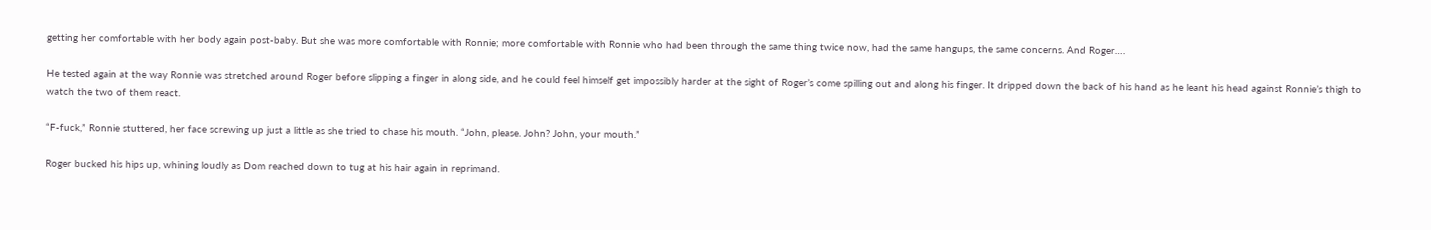getting her comfortable with her body again post-baby. But she was more comfortable with Ronnie; more comfortable with Ronnie who had been through the same thing twice now, had the same hangups, the same concerns. And Roger….

He tested again at the way Ronnie was stretched around Roger before slipping a finger in along side, and he could feel himself get impossibly harder at the sight of Roger’s come spilling out and along his finger. It dripped down the back of his hand as he leant his head against Ronnie’s thigh to watch the two of them react.

“F-fuck,” Ronnie stuttered, her face screwing up just a little as she tried to chase his mouth. “John, please. John? John, your mouth.”

Roger bucked his hips up, whining loudly as Dom reached down to tug at his hair again in reprimand.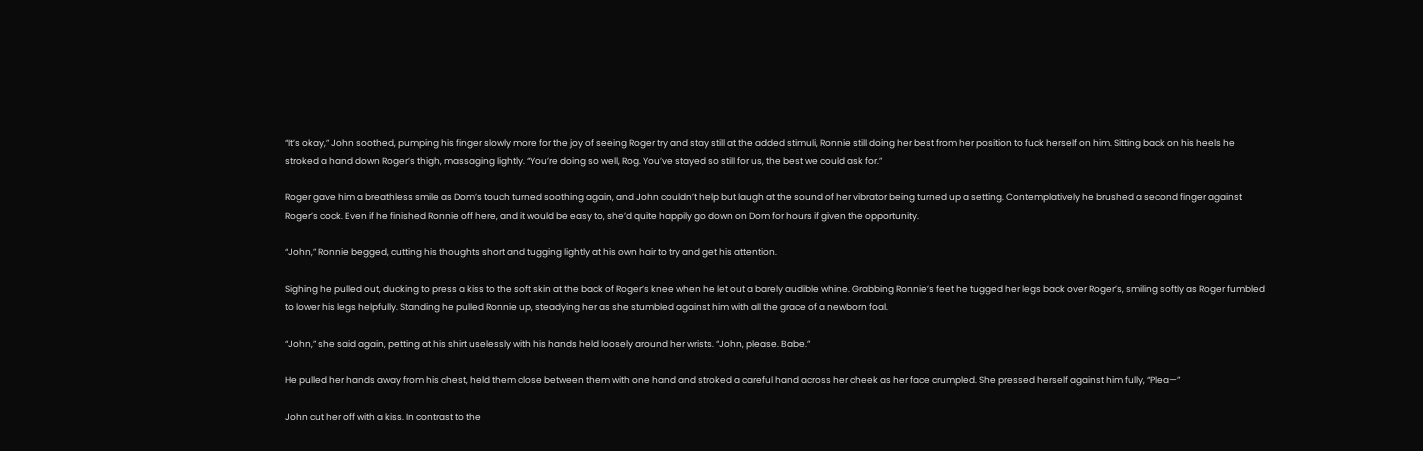“It’s okay,” John soothed, pumping his finger slowly more for the joy of seeing Roger try and stay still at the added stimuli, Ronnie still doing her best from her position to fuck herself on him. Sitting back on his heels he stroked a hand down Roger’s thigh, massaging lightly. “You’re doing so well, Rog. You’ve stayed so still for us, the best we could ask for.”

Roger gave him a breathless smile as Dom’s touch turned soothing again, and John couldn’t help but laugh at the sound of her vibrator being turned up a setting. Contemplatively he brushed a second finger against Roger’s cock. Even if he finished Ronnie off here, and it would be easy to, she’d quite happily go down on Dom for hours if given the opportunity.

“John,” Ronnie begged, cutting his thoughts short and tugging lightly at his own hair to try and get his attention.

Sighing he pulled out, ducking to press a kiss to the soft skin at the back of Roger’s knee when he let out a barely audible whine. Grabbing Ronnie’s feet he tugged her legs back over Roger’s, smiling softly as Roger fumbled to lower his legs helpfully. Standing he pulled Ronnie up, steadying her as she stumbled against him with all the grace of a newborn foal.

“John,” she said again, petting at his shirt uselessly with his hands held loosely around her wrists. “John, please. Babe.”

He pulled her hands away from his chest, held them close between them with one hand and stroked a careful hand across her cheek as her face crumpled. She pressed herself against him fully, “Plea—”

John cut her off with a kiss. In contrast to the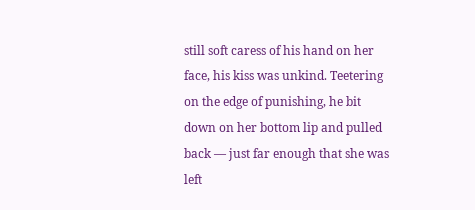still soft caress of his hand on her face, his kiss was unkind. Teetering on the edge of punishing, he bit down on her bottom lip and pulled back — just far enough that she was left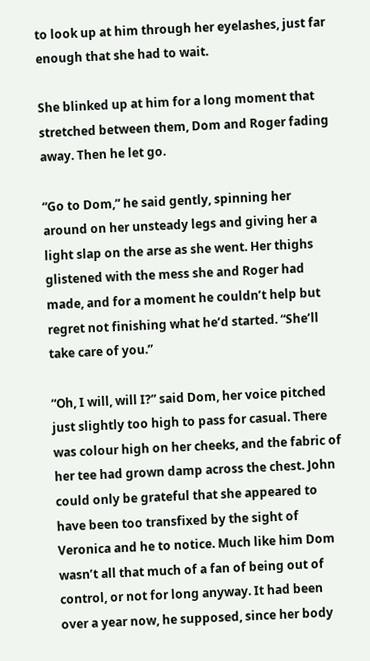to look up at him through her eyelashes, just far enough that she had to wait.

She blinked up at him for a long moment that stretched between them, Dom and Roger fading away. Then he let go.

“Go to Dom,” he said gently, spinning her around on her unsteady legs and giving her a light slap on the arse as she went. Her thighs glistened with the mess she and Roger had made, and for a moment he couldn’t help but regret not finishing what he’d started. “She’ll take care of you.”

“Oh, I will, will I?” said Dom, her voice pitched just slightly too high to pass for casual. There was colour high on her cheeks, and the fabric of her tee had grown damp across the chest. John could only be grateful that she appeared to have been too transfixed by the sight of Veronica and he to notice. Much like him Dom wasn’t all that much of a fan of being out of control, or not for long anyway. It had been over a year now, he supposed, since her body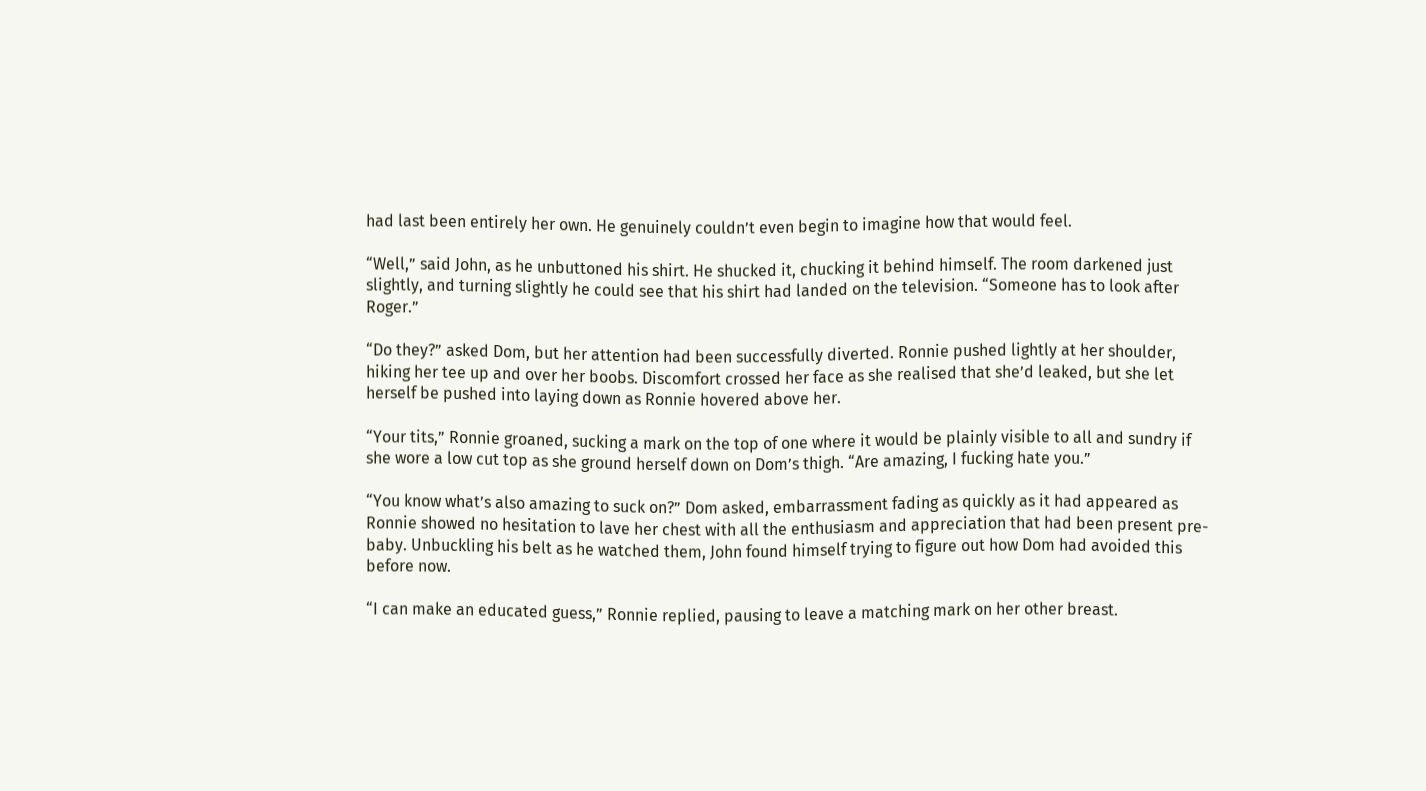had last been entirely her own. He genuinely couldn’t even begin to imagine how that would feel.

“Well,” said John, as he unbuttoned his shirt. He shucked it, chucking it behind himself. The room darkened just slightly, and turning slightly he could see that his shirt had landed on the television. “Someone has to look after Roger.”

“Do they?” asked Dom, but her attention had been successfully diverted. Ronnie pushed lightly at her shoulder, hiking her tee up and over her boobs. Discomfort crossed her face as she realised that she’d leaked, but she let herself be pushed into laying down as Ronnie hovered above her.

“Your tits,” Ronnie groaned, sucking a mark on the top of one where it would be plainly visible to all and sundry if she wore a low cut top as she ground herself down on Dom’s thigh. “Are amazing, I fucking hate you.”

“You know what’s also amazing to suck on?” Dom asked, embarrassment fading as quickly as it had appeared as Ronnie showed no hesitation to lave her chest with all the enthusiasm and appreciation that had been present pre-baby. Unbuckling his belt as he watched them, John found himself trying to figure out how Dom had avoided this before now.

“I can make an educated guess,” Ronnie replied, pausing to leave a matching mark on her other breast.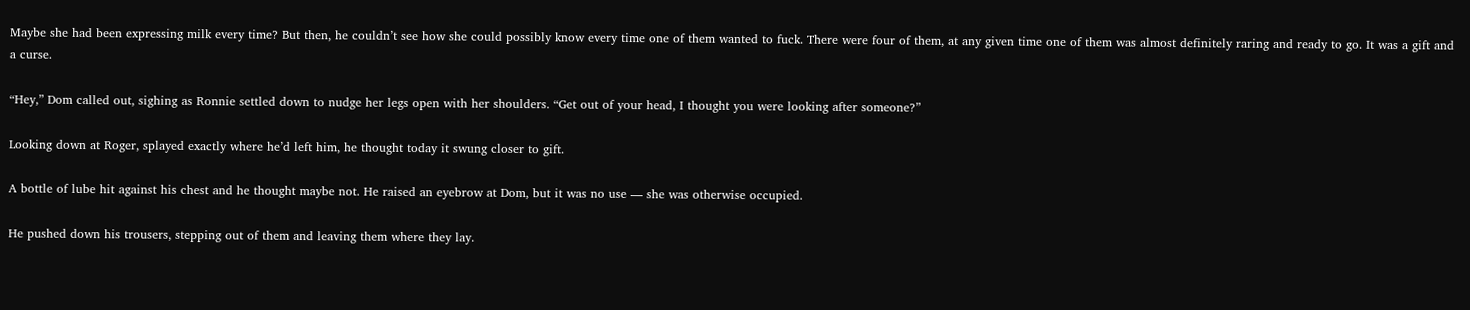Maybe she had been expressing milk every time? But then, he couldn’t see how she could possibly know every time one of them wanted to fuck. There were four of them, at any given time one of them was almost definitely raring and ready to go. It was a gift and a curse.

“Hey,” Dom called out, sighing as Ronnie settled down to nudge her legs open with her shoulders. “Get out of your head, I thought you were looking after someone?”

Looking down at Roger, splayed exactly where he’d left him, he thought today it swung closer to gift.

A bottle of lube hit against his chest and he thought maybe not. He raised an eyebrow at Dom, but it was no use — she was otherwise occupied.

He pushed down his trousers, stepping out of them and leaving them where they lay.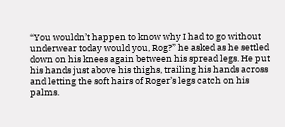“You wouldn’t happen to know why I had to go without underwear today would you, Rog?” he asked as he settled down on his knees again between his spread legs. He put his hands just above his thighs, trailing his hands across and letting the soft hairs of Roger’s legs catch on his palms.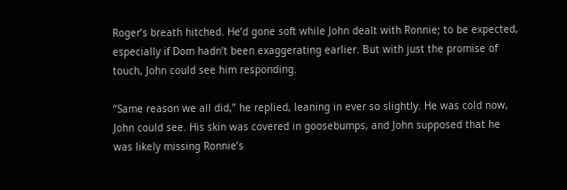Roger’s breath hitched. He’d gone soft while John dealt with Ronnie; to be expected, especially if Dom hadn’t been exaggerating earlier. But with just the promise of touch, John could see him responding.

“Same reason we all did,” he replied, leaning in ever so slightly. He was cold now, John could see. His skin was covered in goosebumps, and John supposed that he was likely missing Ronnie’s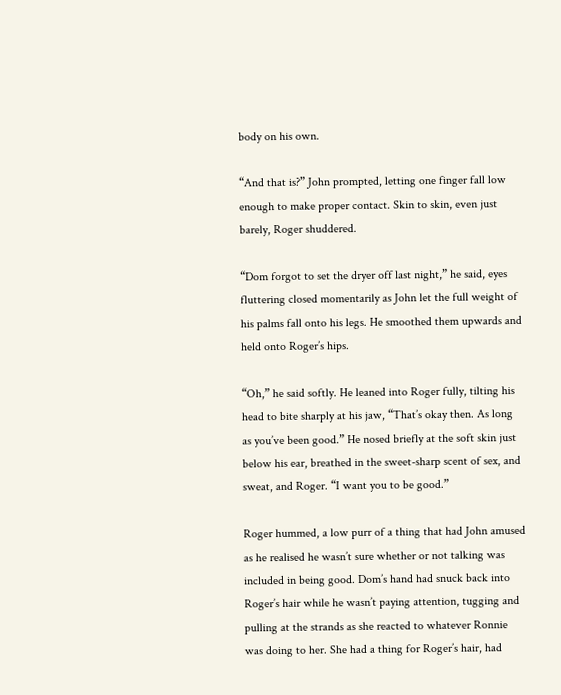body on his own.

“And that is?” John prompted, letting one finger fall low enough to make proper contact. Skin to skin, even just barely, Roger shuddered.

“Dom forgot to set the dryer off last night,” he said, eyes fluttering closed momentarily as John let the full weight of his palms fall onto his legs. He smoothed them upwards and held onto Roger’s hips.

“Oh,” he said softly. He leaned into Roger fully, tilting his head to bite sharply at his jaw, “That’s okay then. As long as you’ve been good.” He nosed briefly at the soft skin just below his ear, breathed in the sweet-sharp scent of sex, and sweat, and Roger. “I want you to be good.”

Roger hummed, a low purr of a thing that had John amused as he realised he wasn’t sure whether or not talking was included in being good. Dom’s hand had snuck back into Roger’s hair while he wasn’t paying attention, tugging and pulling at the strands as she reacted to whatever Ronnie was doing to her. She had a thing for Roger’s hair, had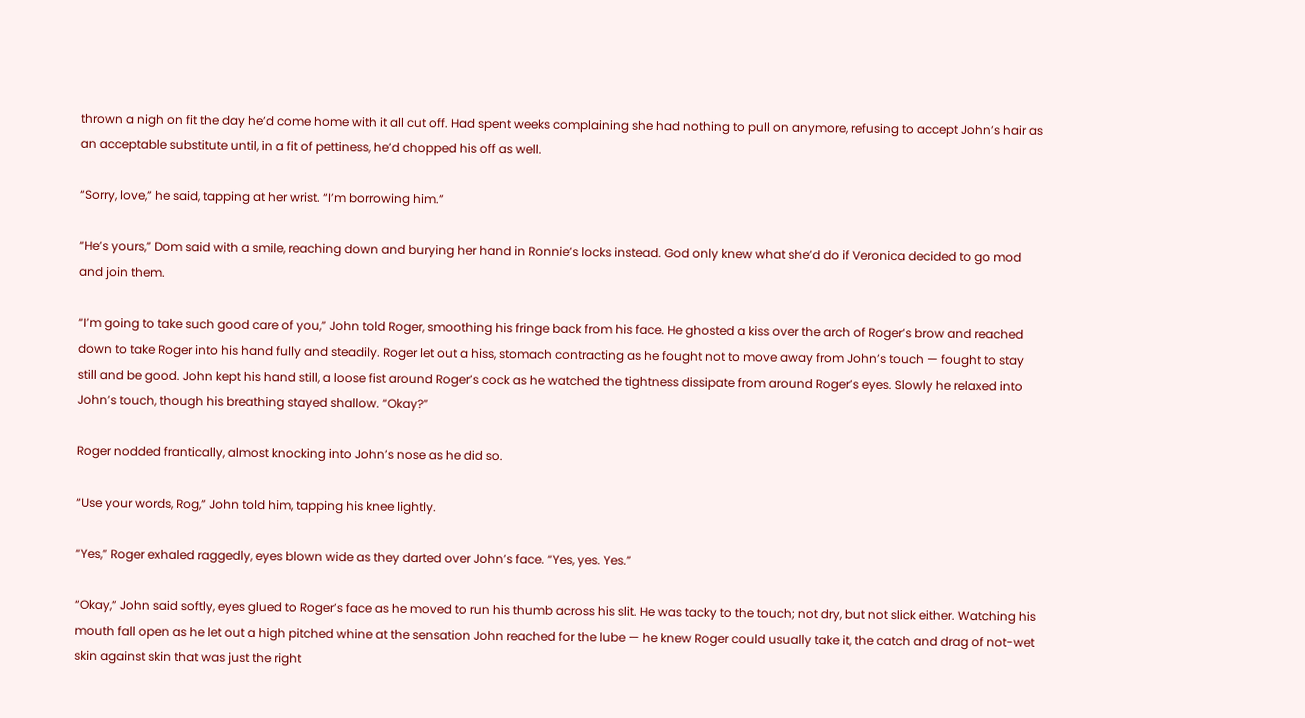thrown a nigh on fit the day he’d come home with it all cut off. Had spent weeks complaining she had nothing to pull on anymore, refusing to accept John’s hair as an acceptable substitute until, in a fit of pettiness, he’d chopped his off as well.

“Sorry, love,” he said, tapping at her wrist. “I’m borrowing him.”

“He’s yours,” Dom said with a smile, reaching down and burying her hand in Ronnie’s locks instead. God only knew what she’d do if Veronica decided to go mod and join them.

“I’m going to take such good care of you,” John told Roger, smoothing his fringe back from his face. He ghosted a kiss over the arch of Roger’s brow and reached down to take Roger into his hand fully and steadily. Roger let out a hiss, stomach contracting as he fought not to move away from John’s touch — fought to stay still and be good. John kept his hand still, a loose fist around Roger’s cock as he watched the tightness dissipate from around Roger’s eyes. Slowly he relaxed into John’s touch, though his breathing stayed shallow. “Okay?”

Roger nodded frantically, almost knocking into John’s nose as he did so.

“Use your words, Rog,” John told him, tapping his knee lightly.

“Yes,” Roger exhaled raggedly, eyes blown wide as they darted over John’s face. “Yes, yes. Yes.”

“Okay,” John said softly, eyes glued to Roger’s face as he moved to run his thumb across his slit. He was tacky to the touch; not dry, but not slick either. Watching his mouth fall open as he let out a high pitched whine at the sensation John reached for the lube — he knew Roger could usually take it, the catch and drag of not-wet skin against skin that was just the right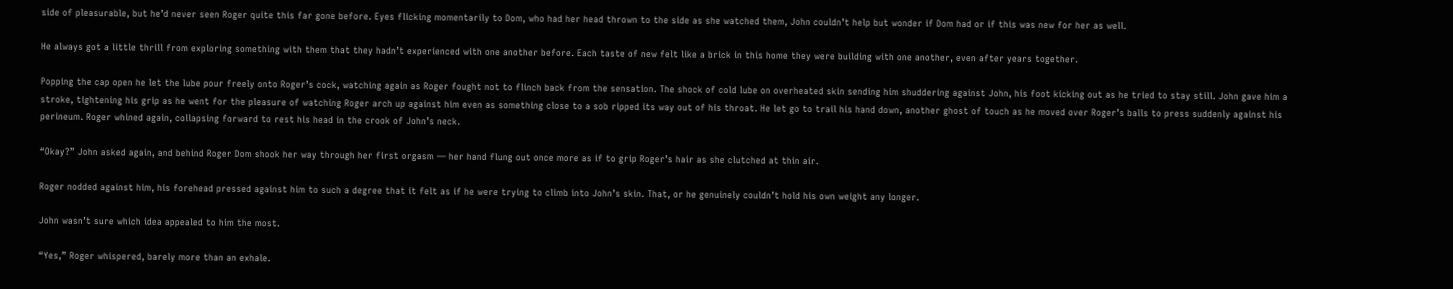side of pleasurable, but he’d never seen Roger quite this far gone before. Eyes flicking momentarily to Dom, who had her head thrown to the side as she watched them, John couldn’t help but wonder if Dom had or if this was new for her as well.

He always got a little thrill from exploring something with them that they hadn’t experienced with one another before. Each taste of new felt like a brick in this home they were building with one another, even after years together.

Popping the cap open he let the lube pour freely onto Roger’s cock, watching again as Roger fought not to flinch back from the sensation. The shock of cold lube on overheated skin sending him shuddering against John, his foot kicking out as he tried to stay still. John gave him a stroke, tightening his grip as he went for the pleasure of watching Roger arch up against him even as something close to a sob ripped its way out of his throat. He let go to trail his hand down, another ghost of touch as he moved over Roger’s balls to press suddenly against his perineum. Roger whined again, collapsing forward to rest his head in the crook of John’s neck.

“Okay?” John asked again, and behind Roger Dom shook her way through her first orgasm — her hand flung out once more as if to grip Roger’s hair as she clutched at thin air.

Roger nodded against him, his forehead pressed against him to such a degree that it felt as if he were trying to climb into John’s skin. That, or he genuinely couldn’t hold his own weight any longer.

John wasn’t sure which idea appealed to him the most.

“Yes,” Roger whispered, barely more than an exhale.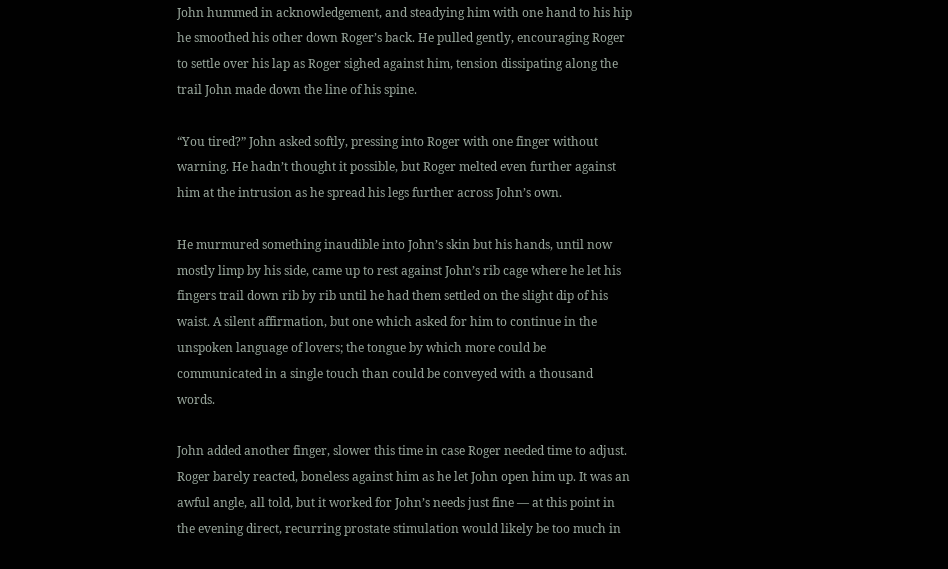John hummed in acknowledgement, and steadying him with one hand to his hip he smoothed his other down Roger’s back. He pulled gently, encouraging Roger to settle over his lap as Roger sighed against him, tension dissipating along the trail John made down the line of his spine.

“You tired?” John asked softly, pressing into Roger with one finger without warning. He hadn’t thought it possible, but Roger melted even further against him at the intrusion as he spread his legs further across John’s own.

He murmured something inaudible into John’s skin but his hands, until now mostly limp by his side, came up to rest against John’s rib cage where he let his fingers trail down rib by rib until he had them settled on the slight dip of his waist. A silent affirmation, but one which asked for him to continue in the unspoken language of lovers; the tongue by which more could be communicated in a single touch than could be conveyed with a thousand words.

John added another finger, slower this time in case Roger needed time to adjust. Roger barely reacted, boneless against him as he let John open him up. It was an awful angle, all told, but it worked for John’s needs just fine — at this point in the evening direct, recurring prostate stimulation would likely be too much in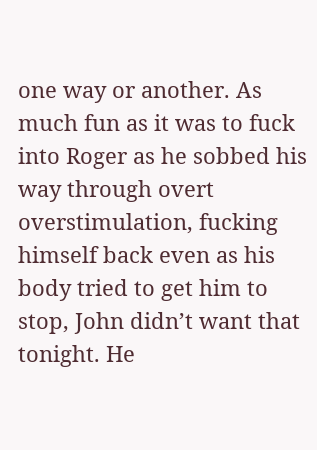one way or another. As much fun as it was to fuck into Roger as he sobbed his way through overt overstimulation, fucking himself back even as his body tried to get him to stop, John didn’t want that tonight. He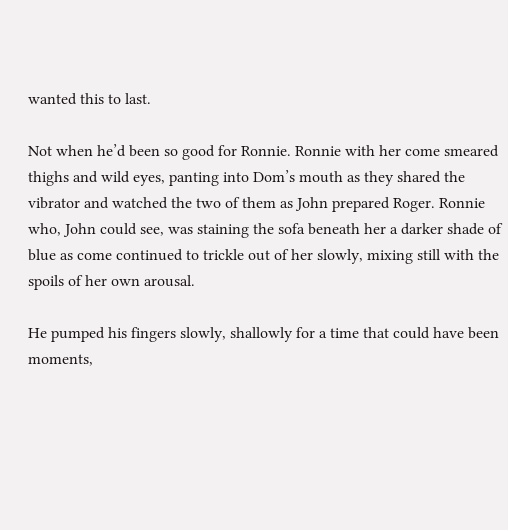wanted this to last.

Not when he’d been so good for Ronnie. Ronnie with her come smeared thighs and wild eyes, panting into Dom’s mouth as they shared the vibrator and watched the two of them as John prepared Roger. Ronnie who, John could see, was staining the sofa beneath her a darker shade of blue as come continued to trickle out of her slowly, mixing still with the spoils of her own arousal.

He pumped his fingers slowly, shallowly for a time that could have been moments,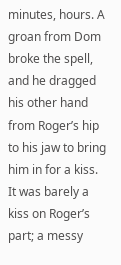minutes, hours. A groan from Dom broke the spell, and he dragged his other hand from Roger’s hip to his jaw to bring him in for a kiss. It was barely a kiss on Roger’s part; a messy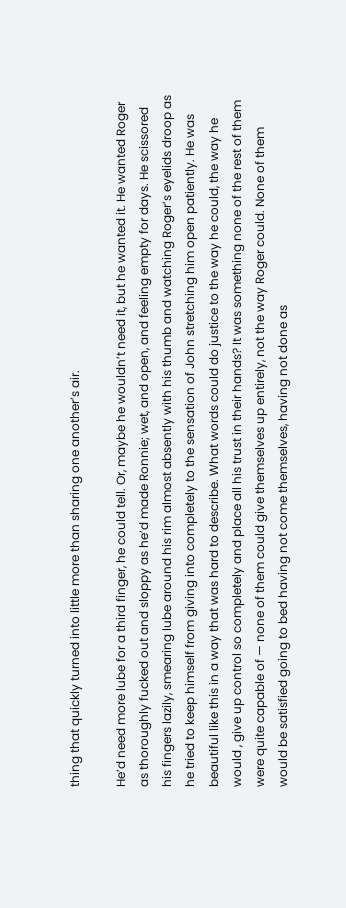thing that quickly turned into little more than sharing one another’s air.

He’d need more lube for a third finger, he could tell. Or, maybe he wouldn’t need it, but he wanted it. He wanted Roger as thoroughly fucked out and sloppy as he’d made Ronnie; wet, and open, and feeling empty for days. He scissored his fingers lazily, smearing lube around his rim almost absently with his thumb and watching Roger’s eyelids droop as he tried to keep himself from giving into completely to the sensation of John stretching him open patiently. He was beautiful like this in a way that was hard to describe. What words could do justice to the way he could, the way he would , give up control so completely and place all his trust in their hands? It was something none of the rest of them were quite capable of — none of them could give themselves up entirely, not the way Roger could. None of them would be satisfied going to bed having not come themselves, having not done as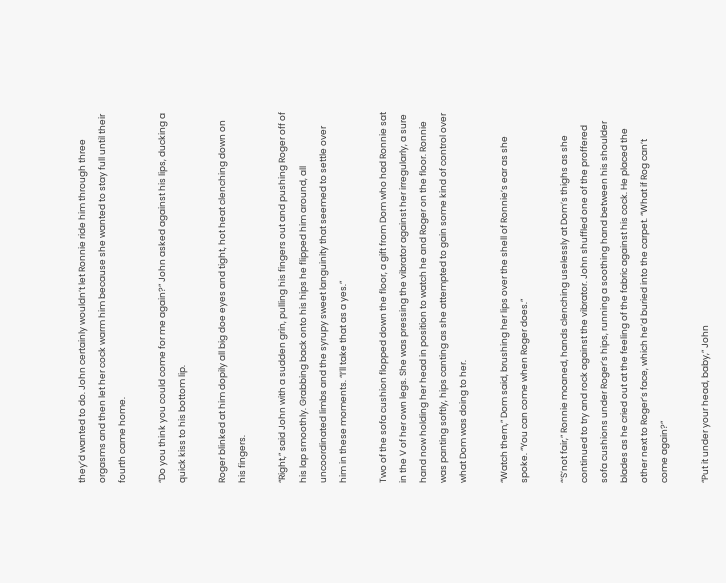they’d wanted to do. John certainly wouldn’t let Ronnie ride him through three orgasms and then let her cock warm him because she wanted to stay full until their fourth came home.

“Do you think you could come for me again?” John asked against his lips, ducking a quick kiss to his bottom lip.

Roger blinked at him dopily all big doe eyes and tight, hot heat clenching down on his fingers.

“Right,” said John with a sudden grin, pulling his fingers out and pushing Roger off of his lap smoothly. Grabbing back onto his hips he flipped him around, all uncoordinated limbs and the syrupy sweet languinity that seemed to settle over him in these moments. “I’ll take that as a yes.”

Two of the sofa cushion flopped down the floor, a gift from Dom who had Ronnie sat in the V of her own legs. She was pressing the vibrator against her irregularly, a sure hand now holding her head in position to watch he and Roger on the floor. Ronnie was panting softly, hips canting as she attempted to gain some kind of control over what Dom was doing to her.

“Watch them,” Dom said, brushing her lips over the shell of Ronnie’s ear as she spoke. “You can come when Roger does.”

“‘S’not fair,” Ronnie moaned, hands clenching uselessly at Dom’s thighs as she continued to try and rock against the vibrator. John shuffled one of the proffered sofa cushions under Roger’s hips, running a soothing hand between his shoulder blades as he cried out at the feeling of the fabric against his cock. He placed the other next to Roger’s face, which he’d buried into the carpet. “What if Rog can’t come again?”

“Put it under your head, baby,” John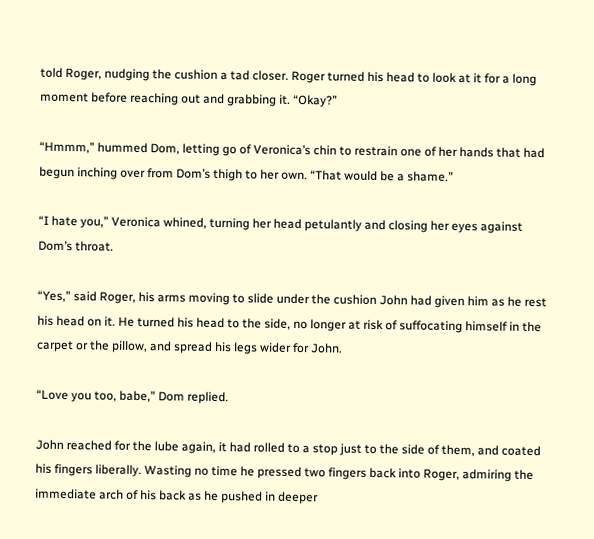told Roger, nudging the cushion a tad closer. Roger turned his head to look at it for a long moment before reaching out and grabbing it. “Okay?”

“Hmmm,” hummed Dom, letting go of Veronica’s chin to restrain one of her hands that had begun inching over from Dom’s thigh to her own. “That would be a shame.”

“I hate you,” Veronica whined, turning her head petulantly and closing her eyes against Dom’s throat.

“Yes,” said Roger, his arms moving to slide under the cushion John had given him as he rest his head on it. He turned his head to the side, no longer at risk of suffocating himself in the carpet or the pillow, and spread his legs wider for John.

“Love you too, babe,” Dom replied.

John reached for the lube again, it had rolled to a stop just to the side of them, and coated his fingers liberally. Wasting no time he pressed two fingers back into Roger, admiring the immediate arch of his back as he pushed in deeper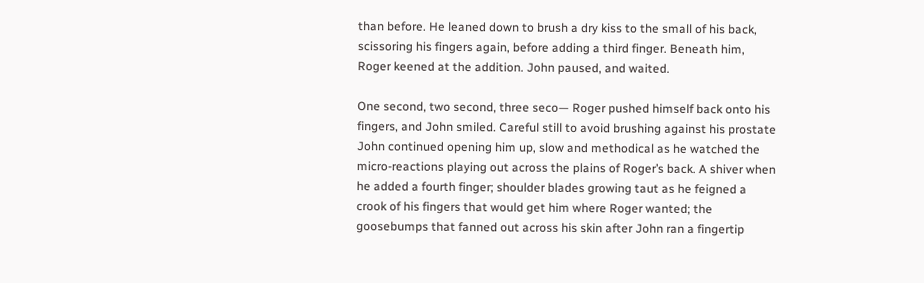than before. He leaned down to brush a dry kiss to the small of his back, scissoring his fingers again, before adding a third finger. Beneath him, Roger keened at the addition. John paused, and waited.

One second, two second, three seco— Roger pushed himself back onto his fingers, and John smiled. Careful still to avoid brushing against his prostate John continued opening him up, slow and methodical as he watched the micro-reactions playing out across the plains of Roger’s back. A shiver when he added a fourth finger; shoulder blades growing taut as he feigned a crook of his fingers that would get him where Roger wanted; the goosebumps that fanned out across his skin after John ran a fingertip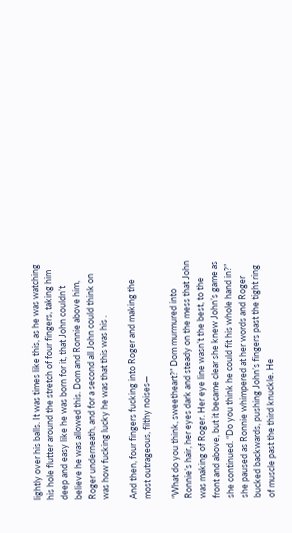lightly over his balls. It was times like this, as he was watching his hole flutter around the stretch of four fingers, taking him deep and easy like he was born for it, that John couldn’t believe he was allowed this. Dom and Ronnie above him, Roger underneath, and for a second all John could think on was how fucking lucky he was that this was his .

And then, four fingers fucking into Roger and making the most outrageous, filthy noises—

“What do you think, sweetheart?” Dom murmured into Ronnie’s hair, her eyes dark and steady on the mess that John was making of Roger. Her eye line wasn’t the best, to the front and above, but it became clear she knew John’s game as she continued. “Do you think he could fit his whole hand in?” she paused as Ronnie whimpered at her words and Roger bucked backwards, pushing John’s fingers past the tight ring of muscle past the third knuckle. He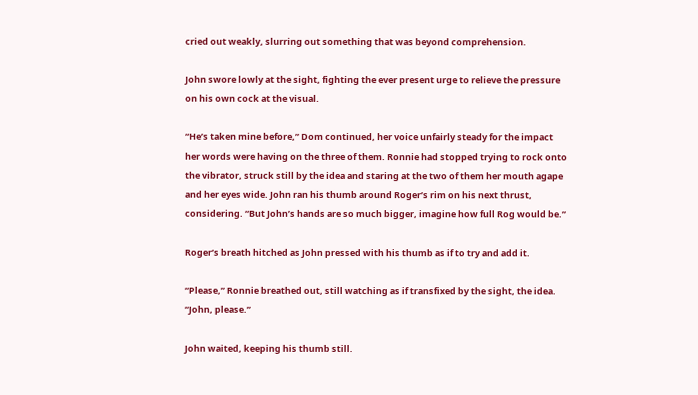cried out weakly, slurring out something that was beyond comprehension.

John swore lowly at the sight, fighting the ever present urge to relieve the pressure on his own cock at the visual.

“He’s taken mine before,” Dom continued, her voice unfairly steady for the impact her words were having on the three of them. Ronnie had stopped trying to rock onto the vibrator, struck still by the idea and staring at the two of them her mouth agape and her eyes wide. John ran his thumb around Roger’s rim on his next thrust, considering. “But John’s hands are so much bigger, imagine how full Rog would be.”

Roger’s breath hitched as John pressed with his thumb as if to try and add it.

“Please,” Ronnie breathed out, still watching as if transfixed by the sight, the idea. “John, please.”

John waited, keeping his thumb still.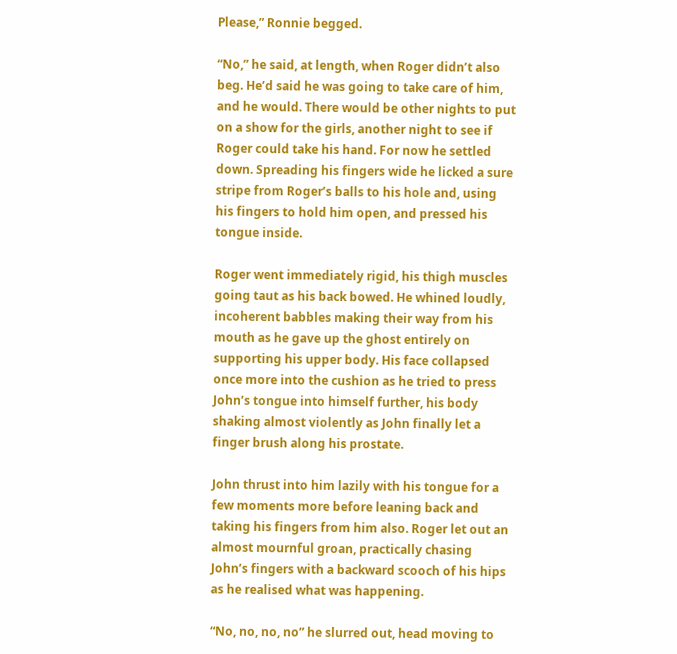Please,” Ronnie begged.

“No,” he said, at length, when Roger didn’t also beg. He’d said he was going to take care of him, and he would. There would be other nights to put on a show for the girls, another night to see if Roger could take his hand. For now he settled down. Spreading his fingers wide he licked a sure stripe from Roger’s balls to his hole and, using his fingers to hold him open, and pressed his tongue inside.

Roger went immediately rigid, his thigh muscles going taut as his back bowed. He whined loudly, incoherent babbles making their way from his mouth as he gave up the ghost entirely on supporting his upper body. His face collapsed once more into the cushion as he tried to press John’s tongue into himself further, his body shaking almost violently as John finally let a finger brush along his prostate.

John thrust into him lazily with his tongue for a few moments more before leaning back and taking his fingers from him also. Roger let out an almost mournful groan, practically chasing John’s fingers with a backward scooch of his hips as he realised what was happening.

“No, no, no, no” he slurred out, head moving to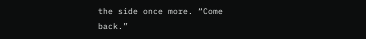the side once more. “Come back.”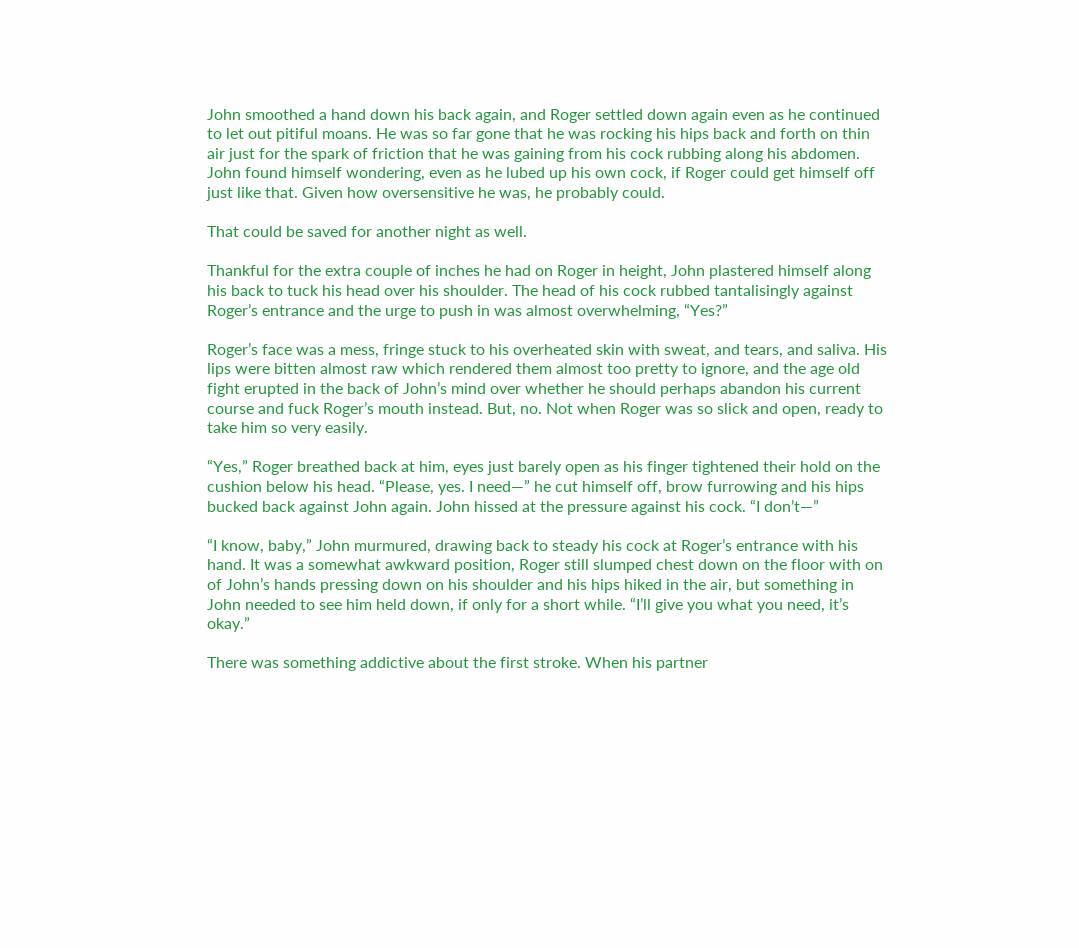John smoothed a hand down his back again, and Roger settled down again even as he continued to let out pitiful moans. He was so far gone that he was rocking his hips back and forth on thin air just for the spark of friction that he was gaining from his cock rubbing along his abdomen. John found himself wondering, even as he lubed up his own cock, if Roger could get himself off just like that. Given how oversensitive he was, he probably could.

That could be saved for another night as well.

Thankful for the extra couple of inches he had on Roger in height, John plastered himself along his back to tuck his head over his shoulder. The head of his cock rubbed tantalisingly against Roger’s entrance and the urge to push in was almost overwhelming, “Yes?”

Roger’s face was a mess, fringe stuck to his overheated skin with sweat, and tears, and saliva. His lips were bitten almost raw which rendered them almost too pretty to ignore, and the age old fight erupted in the back of John’s mind over whether he should perhaps abandon his current course and fuck Roger’s mouth instead. But, no. Not when Roger was so slick and open, ready to take him so very easily.

“Yes,” Roger breathed back at him, eyes just barely open as his finger tightened their hold on the cushion below his head. “Please, yes. I need—” he cut himself off, brow furrowing and his hips bucked back against John again. John hissed at the pressure against his cock. “I don’t—”

“I know, baby,” John murmured, drawing back to steady his cock at Roger’s entrance with his hand. It was a somewhat awkward position, Roger still slumped chest down on the floor with on of John’s hands pressing down on his shoulder and his hips hiked in the air, but something in John needed to see him held down, if only for a short while. “I’ll give you what you need, it’s okay.”

There was something addictive about the first stroke. When his partner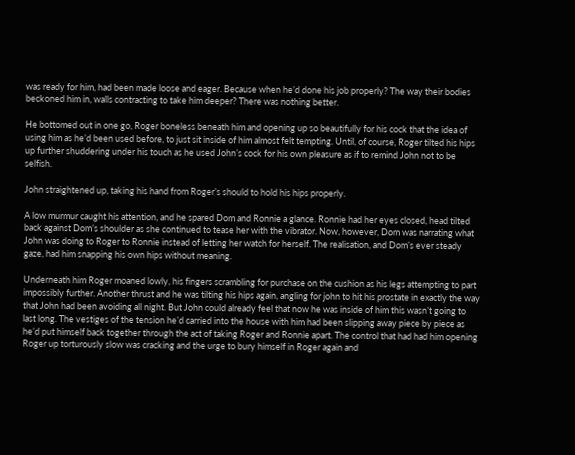was ready for him, had been made loose and eager. Because when he’d done his job properly? The way their bodies beckoned him in, walls contracting to take him deeper? There was nothing better.

He bottomed out in one go, Roger boneless beneath him and opening up so beautifully for his cock that the idea of using him as he’d been used before, to just sit inside of him almost felt tempting. Until, of course, Roger tilted his hips up further shuddering under his touch as he used John’s cock for his own pleasure as if to remind John not to be selfish.

John straightened up, taking his hand from Roger’s should to hold his hips properly.

A low murmur caught his attention, and he spared Dom and Ronnie a glance. Ronnie had her eyes closed, head tilted back against Dom’s shoulder as she continued to tease her with the vibrator. Now, however, Dom was narrating what John was doing to Roger to Ronnie instead of letting her watch for herself. The realisation, and Dom’s ever steady gaze, had him snapping his own hips without meaning.

Underneath him Roger moaned lowly, his fingers scrambling for purchase on the cushion as his legs attempting to part impossibly further. Another thrust and he was tilting his hips again, angling for john to hit his prostate in exactly the way that John had been avoiding all night. But John could already feel that now he was inside of him this wasn’t going to last long. The vestiges of the tension he’d carried into the house with him had been slipping away piece by piece as he’d put himself back together through the act of taking Roger and Ronnie apart. The control that had had him opening Roger up torturously slow was cracking and the urge to bury himself in Roger again and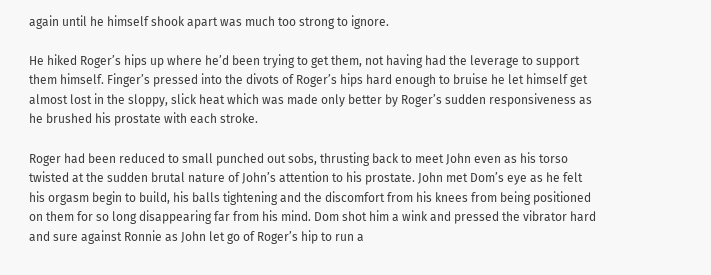again until he himself shook apart was much too strong to ignore.

He hiked Roger’s hips up where he’d been trying to get them, not having had the leverage to support them himself. Finger’s pressed into the divots of Roger’s hips hard enough to bruise he let himself get almost lost in the sloppy, slick heat which was made only better by Roger’s sudden responsiveness as he brushed his prostate with each stroke.

Roger had been reduced to small punched out sobs, thrusting back to meet John even as his torso twisted at the sudden brutal nature of John’s attention to his prostate. John met Dom’s eye as he felt his orgasm begin to build, his balls tightening and the discomfort from his knees from being positioned on them for so long disappearing far from his mind. Dom shot him a wink and pressed the vibrator hard and sure against Ronnie as John let go of Roger’s hip to run a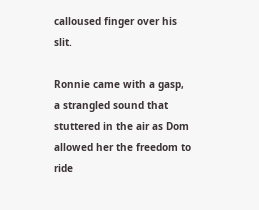calloused finger over his slit.

Ronnie came with a gasp, a strangled sound that stuttered in the air as Dom allowed her the freedom to ride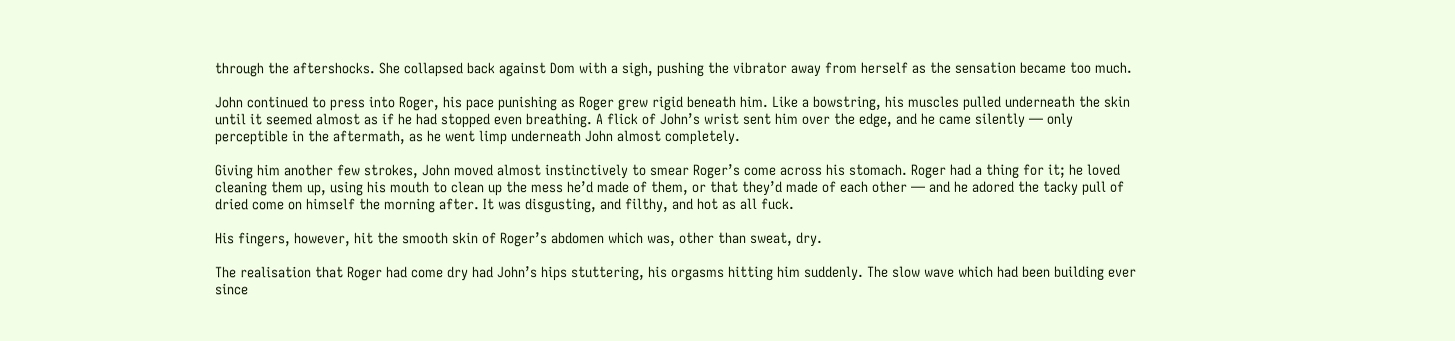through the aftershocks. She collapsed back against Dom with a sigh, pushing the vibrator away from herself as the sensation became too much.

John continued to press into Roger, his pace punishing as Roger grew rigid beneath him. Like a bowstring, his muscles pulled underneath the skin until it seemed almost as if he had stopped even breathing. A flick of John’s wrist sent him over the edge, and he came silently — only perceptible in the aftermath, as he went limp underneath John almost completely.

Giving him another few strokes, John moved almost instinctively to smear Roger’s come across his stomach. Roger had a thing for it; he loved cleaning them up, using his mouth to clean up the mess he’d made of them, or that they’d made of each other — and he adored the tacky pull of dried come on himself the morning after. It was disgusting, and filthy, and hot as all fuck.

His fingers, however, hit the smooth skin of Roger’s abdomen which was, other than sweat, dry.

The realisation that Roger had come dry had John’s hips stuttering, his orgasms hitting him suddenly. The slow wave which had been building ever since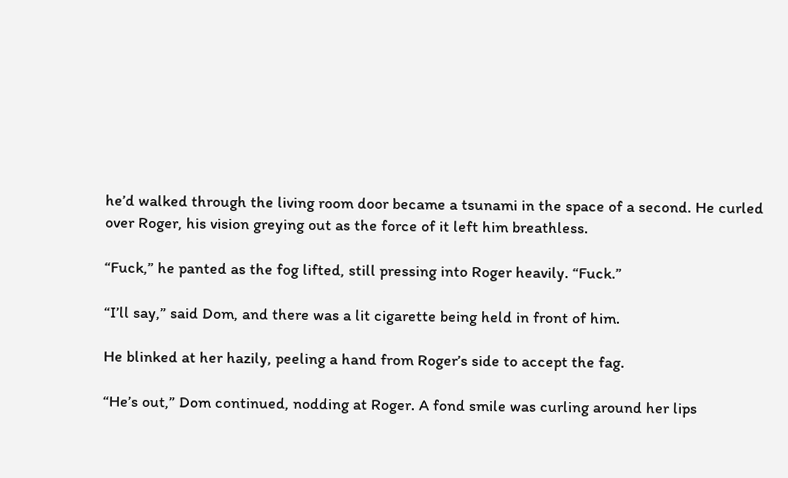he’d walked through the living room door became a tsunami in the space of a second. He curled over Roger, his vision greying out as the force of it left him breathless.

“Fuck,” he panted as the fog lifted, still pressing into Roger heavily. “Fuck.”

“I’ll say,” said Dom, and there was a lit cigarette being held in front of him.

He blinked at her hazily, peeling a hand from Roger’s side to accept the fag.

“He’s out,” Dom continued, nodding at Roger. A fond smile was curling around her lips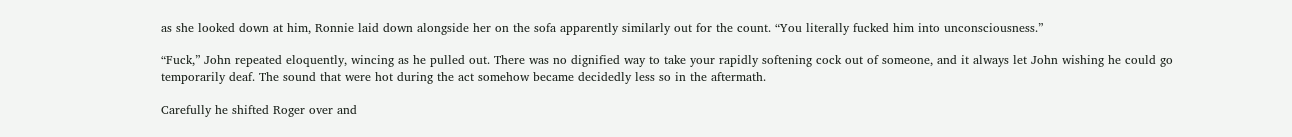as she looked down at him, Ronnie laid down alongside her on the sofa apparently similarly out for the count. “You literally fucked him into unconsciousness.”

“Fuck,” John repeated eloquently, wincing as he pulled out. There was no dignified way to take your rapidly softening cock out of someone, and it always let John wishing he could go temporarily deaf. The sound that were hot during the act somehow became decidedly less so in the aftermath.

Carefully he shifted Roger over and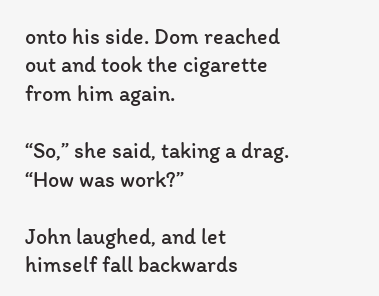onto his side. Dom reached out and took the cigarette from him again.

“So,” she said, taking a drag. “How was work?”

John laughed, and let himself fall backwards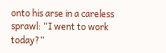onto his arse in a careless sprawl: “I went to work today?”